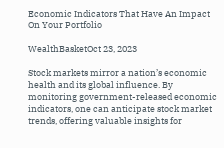Economic Indicators That Have An Impact On Your Portfolio

WealthBasketOct 23, 2023

Stock markets mirror a nation’s economic health and its global influence. By monitoring government-released economic indicators, one can anticipate stock market trends, offering valuable insights for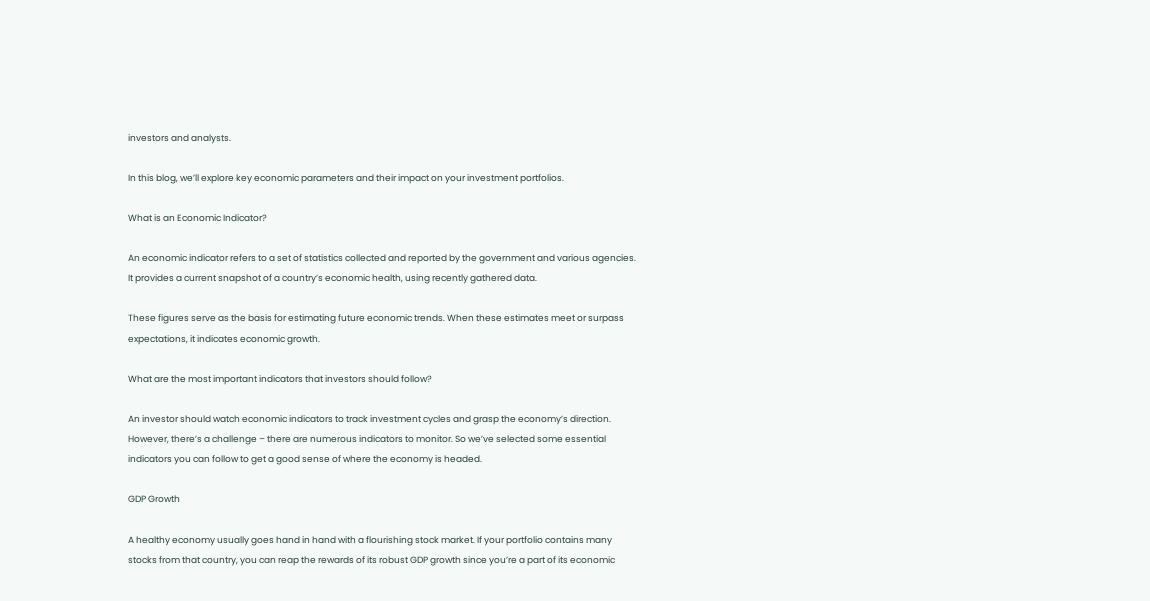investors and analysts.

In this blog, we’ll explore key economic parameters and their impact on your investment portfolios.

What is an Economic Indicator?

An economic indicator refers to a set of statistics collected and reported by the government and various agencies. It provides a current snapshot of a country’s economic health, using recently gathered data.

These figures serve as the basis for estimating future economic trends. When these estimates meet or surpass expectations, it indicates economic growth.

What are the most important indicators that investors should follow?

An investor should watch economic indicators to track investment cycles and grasp the economy’s direction. However, there’s a challenge – there are numerous indicators to monitor. So we’ve selected some essential indicators you can follow to get a good sense of where the economy is headed.

GDP Growth

A healthy economy usually goes hand in hand with a flourishing stock market. If your portfolio contains many stocks from that country, you can reap the rewards of its robust GDP growth since you’re a part of its economic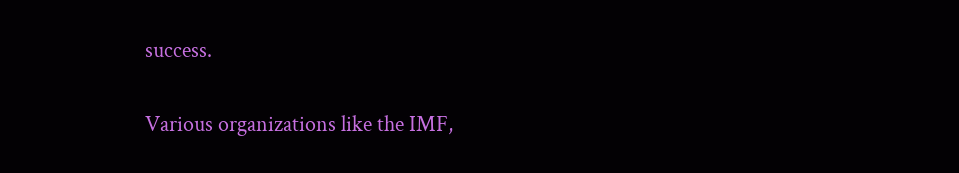success.

Various organizations like the IMF,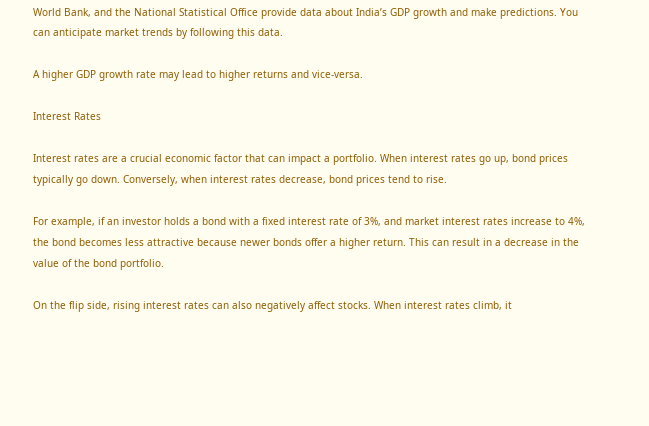World Bank, and the National Statistical Office provide data about India’s GDP growth and make predictions. You can anticipate market trends by following this data.

A higher GDP growth rate may lead to higher returns and vice-versa.

Interest Rates

Interest rates are a crucial economic factor that can impact a portfolio. When interest rates go up, bond prices typically go down. Conversely, when interest rates decrease, bond prices tend to rise.

For example, if an investor holds a bond with a fixed interest rate of 3%, and market interest rates increase to 4%, the bond becomes less attractive because newer bonds offer a higher return. This can result in a decrease in the value of the bond portfolio.

On the flip side, rising interest rates can also negatively affect stocks. When interest rates climb, it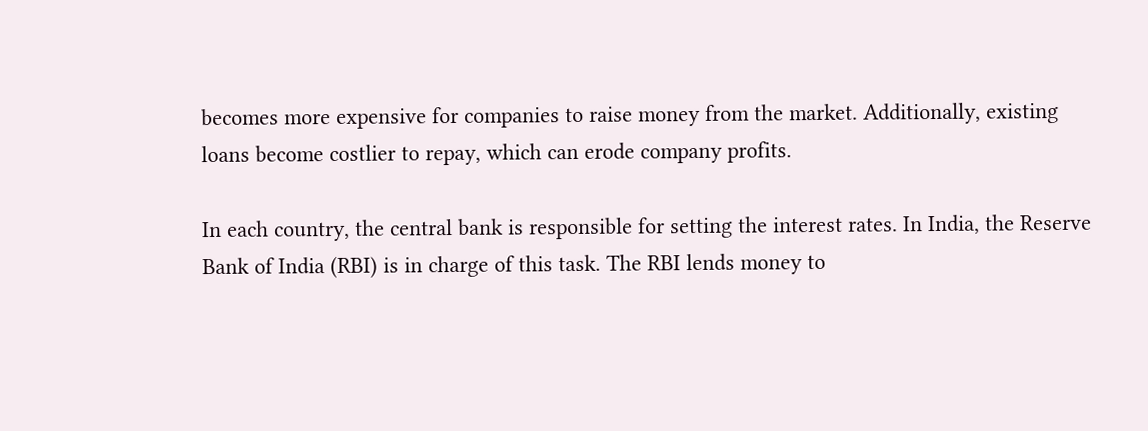becomes more expensive for companies to raise money from the market. Additionally, existing loans become costlier to repay, which can erode company profits.

In each country, the central bank is responsible for setting the interest rates. In India, the Reserve Bank of India (RBI) is in charge of this task. The RBI lends money to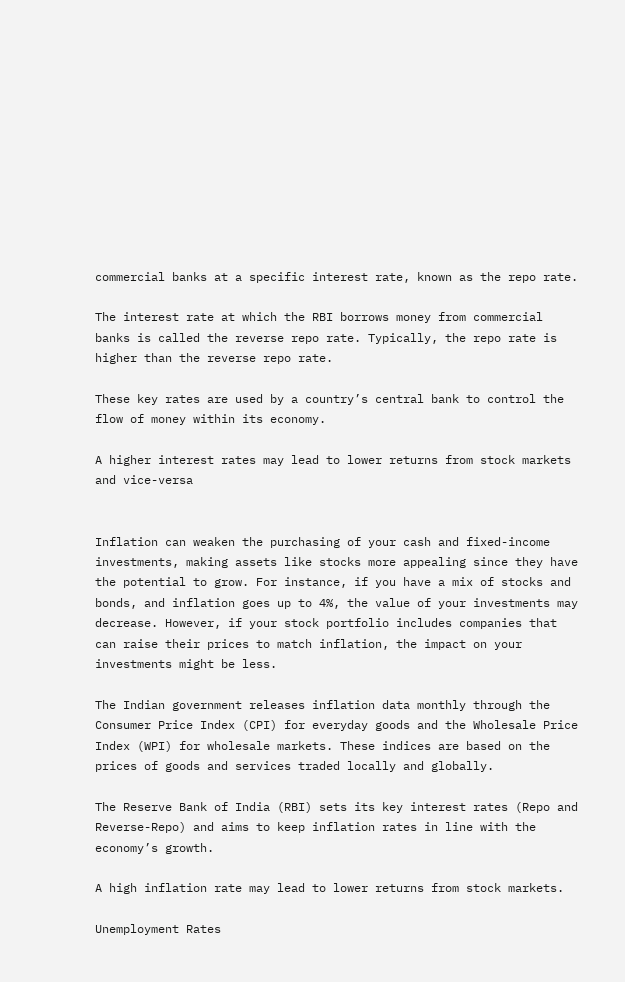commercial banks at a specific interest rate, known as the repo rate.

The interest rate at which the RBI borrows money from commercial banks is called the reverse repo rate. Typically, the repo rate is higher than the reverse repo rate.

These key rates are used by a country’s central bank to control the flow of money within its economy.

A higher interest rates may lead to lower returns from stock markets and vice-versa


Inflation can weaken the purchasing of your cash and fixed-income investments, making assets like stocks more appealing since they have the potential to grow. For instance, if you have a mix of stocks and bonds, and inflation goes up to 4%, the value of your investments may decrease. However, if your stock portfolio includes companies that can raise their prices to match inflation, the impact on your investments might be less.

The Indian government releases inflation data monthly through the Consumer Price Index (CPI) for everyday goods and the Wholesale Price Index (WPI) for wholesale markets. These indices are based on the prices of goods and services traded locally and globally.

The Reserve Bank of India (RBI) sets its key interest rates (Repo and Reverse-Repo) and aims to keep inflation rates in line with the economy’s growth.

A high inflation rate may lead to lower returns from stock markets.

Unemployment Rates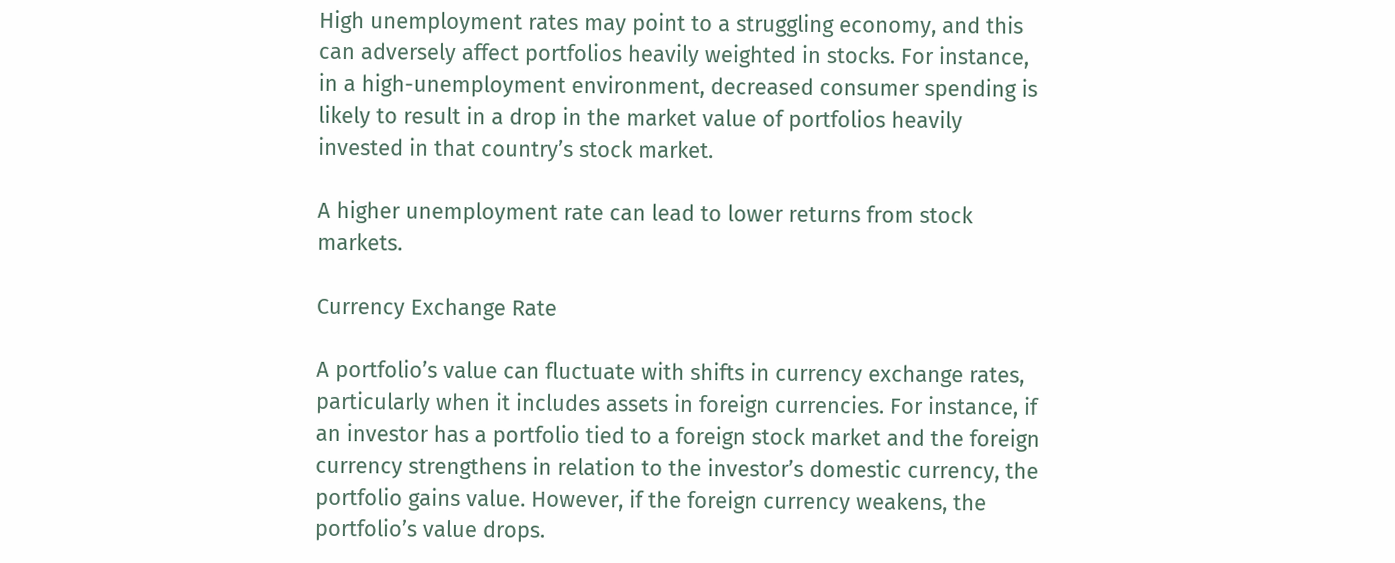High unemployment rates may point to a struggling economy, and this can adversely affect portfolios heavily weighted in stocks. For instance, in a high-unemployment environment, decreased consumer spending is likely to result in a drop in the market value of portfolios heavily invested in that country’s stock market.

A higher unemployment rate can lead to lower returns from stock markets.

Currency Exchange Rate

A portfolio’s value can fluctuate with shifts in currency exchange rates, particularly when it includes assets in foreign currencies. For instance, if an investor has a portfolio tied to a foreign stock market and the foreign currency strengthens in relation to the investor’s domestic currency, the portfolio gains value. However, if the foreign currency weakens, the portfolio’s value drops.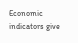Economic indicators give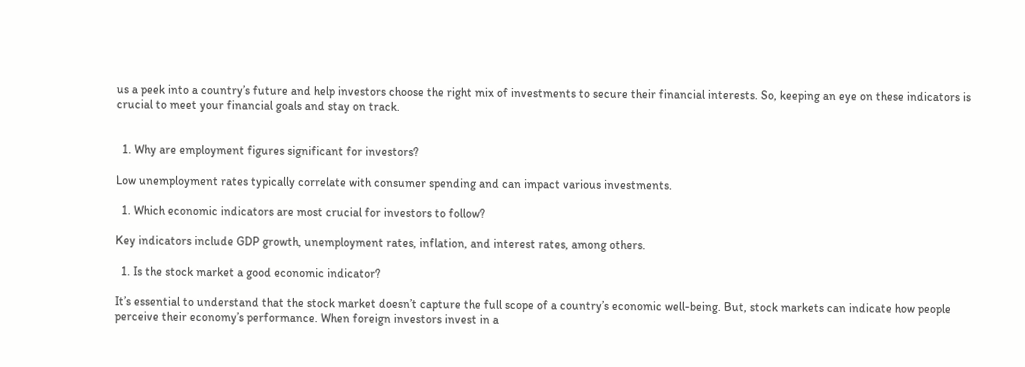us a peek into a country’s future and help investors choose the right mix of investments to secure their financial interests. So, keeping an eye on these indicators is crucial to meet your financial goals and stay on track.


  1. Why are employment figures significant for investors?

Low unemployment rates typically correlate with consumer spending and can impact various investments.

  1. Which economic indicators are most crucial for investors to follow?

Key indicators include GDP growth, unemployment rates, inflation, and interest rates, among others.

  1. Is the stock market a good economic indicator?

It’s essential to understand that the stock market doesn’t capture the full scope of a country’s economic well-being. But, stock markets can indicate how people perceive their economy’s performance. When foreign investors invest in a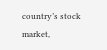country’s stock market,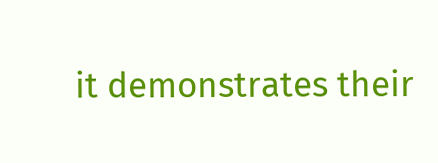it demonstrates their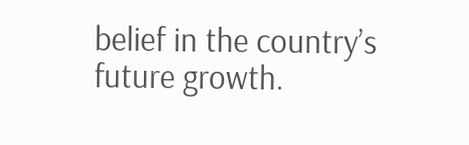belief in the country’s future growth.